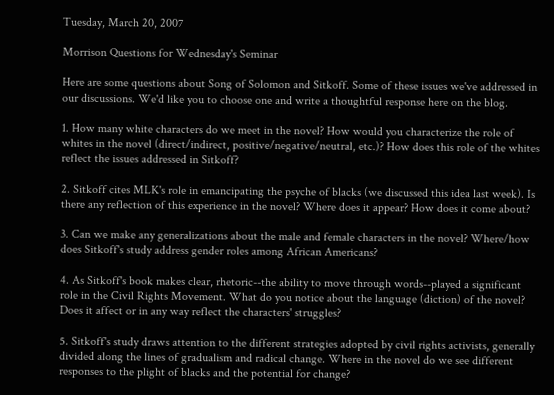Tuesday, March 20, 2007

Morrison Questions for Wednesday's Seminar

Here are some questions about Song of Solomon and Sitkoff. Some of these issues we've addressed in our discussions. We'd like you to choose one and write a thoughtful response here on the blog.

1. How many white characters do we meet in the novel? How would you characterize the role of whites in the novel (direct/indirect, positive/negative/neutral, etc.)? How does this role of the whites reflect the issues addressed in Sitkoff?

2. Sitkoff cites MLK's role in emancipating the psyche of blacks (we discussed this idea last week). Is there any reflection of this experience in the novel? Where does it appear? How does it come about?

3. Can we make any generalizations about the male and female characters in the novel? Where/how does Sitkoff's study address gender roles among African Americans?

4. As Sitkoff's book makes clear, rhetoric--the ability to move through words--played a significant role in the Civil Rights Movement. What do you notice about the language (diction) of the novel? Does it affect or in any way reflect the characters' struggles?

5. Sitkoff's study draws attention to the different strategies adopted by civil rights activists, generally divided along the lines of gradualism and radical change. Where in the novel do we see different responses to the plight of blacks and the potential for change?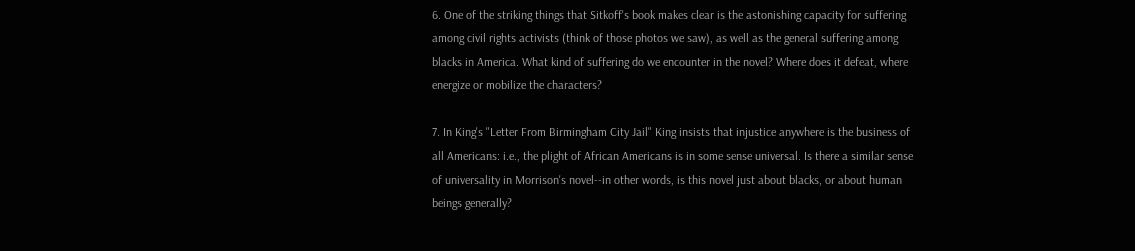6. One of the striking things that Sitkoff's book makes clear is the astonishing capacity for suffering among civil rights activists (think of those photos we saw), as well as the general suffering among blacks in America. What kind of suffering do we encounter in the novel? Where does it defeat, where energize or mobilize the characters?

7. In King's "Letter From Birmingham City Jail" King insists that injustice anywhere is the business of all Americans: i.e., the plight of African Americans is in some sense universal. Is there a similar sense of universality in Morrison's novel--in other words, is this novel just about blacks, or about human beings generally?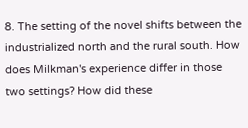8. The setting of the novel shifts between the industrialized north and the rural south. How does Milkman's experience differ in those two settings? How did these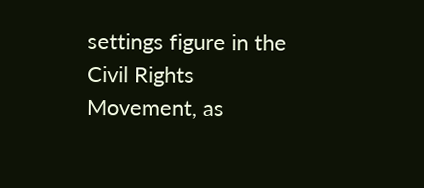settings figure in the Civil Rights Movement, as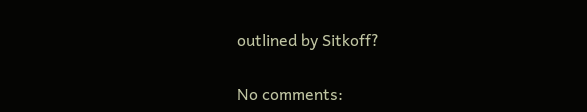outlined by Sitkoff?

No comments: